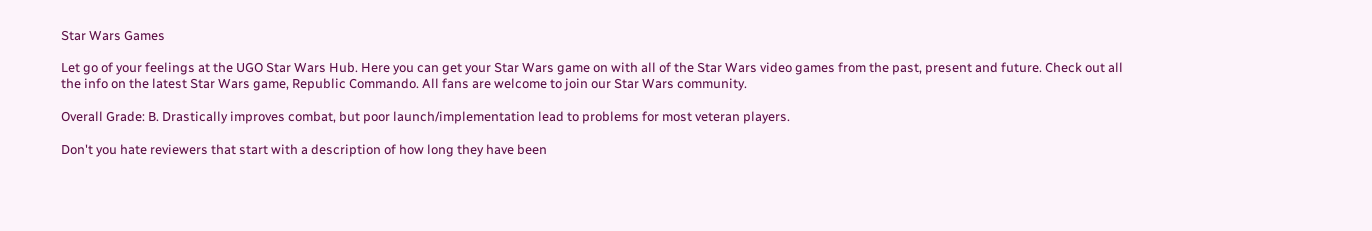Star Wars Games

Let go of your feelings at the UGO Star Wars Hub. Here you can get your Star Wars game on with all of the Star Wars video games from the past, present and future. Check out all the info on the latest Star Wars game, Republic Commando. All fans are welcome to join our Star Wars community.

Overall Grade: B. Drastically improves combat, but poor launch/implementation lead to problems for most veteran players.

Don't you hate reviewers that start with a description of how long they have been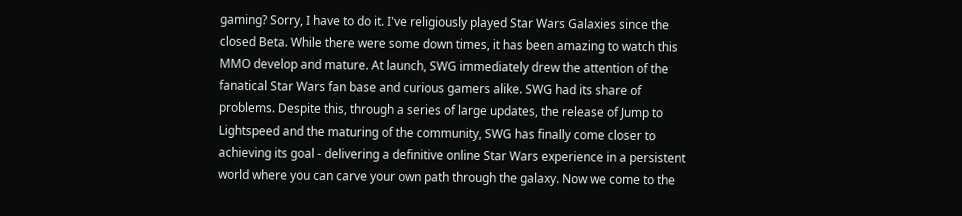gaming? Sorry, I have to do it. I've religiously played Star Wars Galaxies since the closed Beta. While there were some down times, it has been amazing to watch this MMO develop and mature. At launch, SWG immediately drew the attention of the fanatical Star Wars fan base and curious gamers alike. SWG had its share of problems. Despite this, through a series of large updates, the release of Jump to Lightspeed and the maturing of the community, SWG has finally come closer to achieving its goal - delivering a definitive online Star Wars experience in a persistent world where you can carve your own path through the galaxy. Now we come to the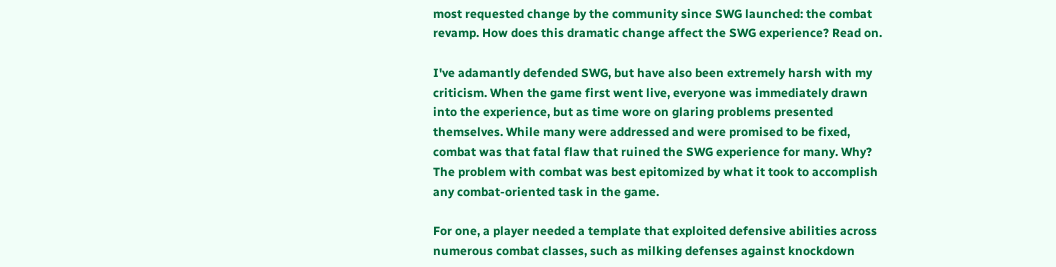most requested change by the community since SWG launched: the combat revamp. How does this dramatic change affect the SWG experience? Read on.

I've adamantly defended SWG, but have also been extremely harsh with my criticism. When the game first went live, everyone was immediately drawn into the experience, but as time wore on glaring problems presented themselves. While many were addressed and were promised to be fixed, combat was that fatal flaw that ruined the SWG experience for many. Why? The problem with combat was best epitomized by what it took to accomplish any combat-oriented task in the game.

For one, a player needed a template that exploited defensive abilities across numerous combat classes, such as milking defenses against knockdown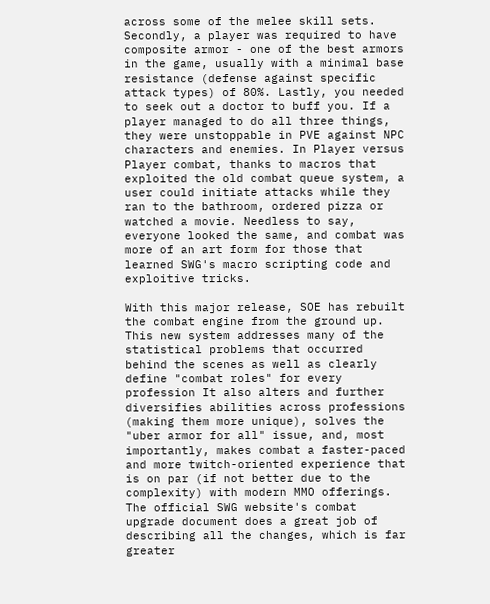across some of the melee skill sets. Secondly, a player was required to have composite armor - one of the best armors in the game, usually with a minimal base resistance (defense against specific attack types) of 80%. Lastly, you needed to seek out a doctor to buff you. If a player managed to do all three things, they were unstoppable in PVE against NPC characters and enemies. In Player versus Player combat, thanks to macros that exploited the old combat queue system, a user could initiate attacks while they ran to the bathroom, ordered pizza or watched a movie. Needless to say, everyone looked the same, and combat was more of an art form for those that learned SWG's macro scripting code and exploitive tricks.

With this major release, SOE has rebuilt the combat engine from the ground up. This new system addresses many of the statistical problems that occurred behind the scenes as well as clearly define "combat roles" for every profession It also alters and further diversifies abilities across professions (making them more unique), solves the "uber armor for all" issue, and, most importantly, makes combat a faster-paced and more twitch-oriented experience that is on par (if not better due to the complexity) with modern MMO offerings. The official SWG website's combat upgrade document does a great job of describing all the changes, which is far greater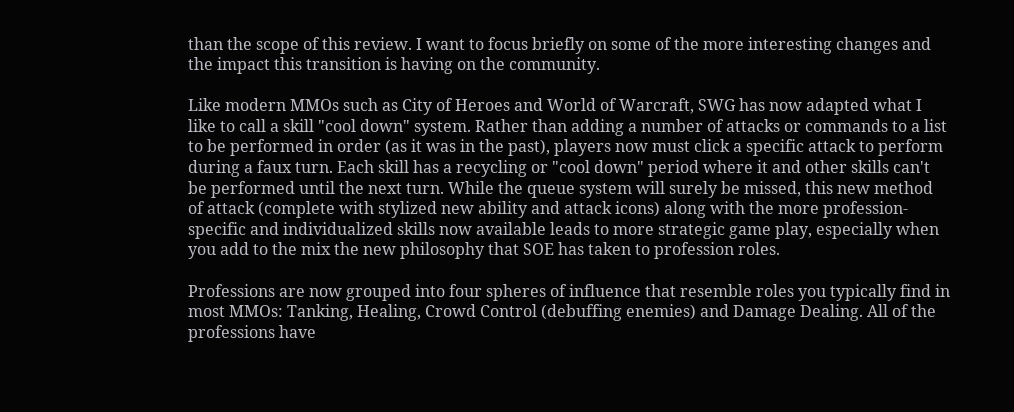than the scope of this review. I want to focus briefly on some of the more interesting changes and the impact this transition is having on the community.

Like modern MMOs such as City of Heroes and World of Warcraft, SWG has now adapted what I like to call a skill "cool down" system. Rather than adding a number of attacks or commands to a list to be performed in order (as it was in the past), players now must click a specific attack to perform during a faux turn. Each skill has a recycling or "cool down" period where it and other skills can't be performed until the next turn. While the queue system will surely be missed, this new method of attack (complete with stylized new ability and attack icons) along with the more profession-specific and individualized skills now available leads to more strategic game play, especially when you add to the mix the new philosophy that SOE has taken to profession roles.

Professions are now grouped into four spheres of influence that resemble roles you typically find in most MMOs: Tanking, Healing, Crowd Control (debuffing enemies) and Damage Dealing. All of the professions have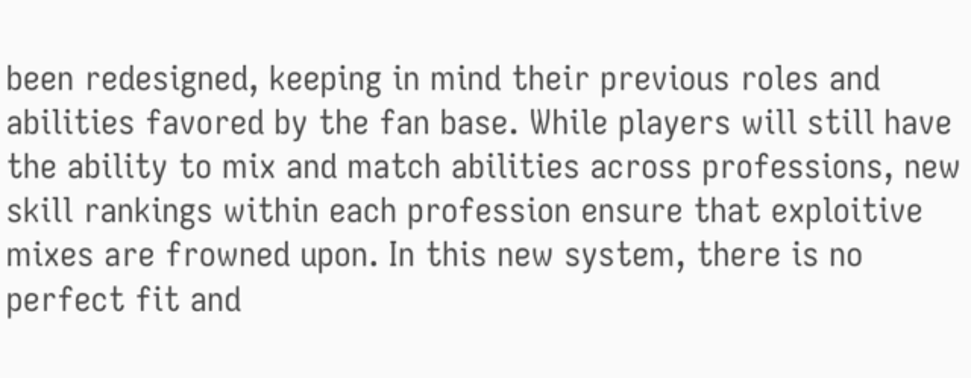been redesigned, keeping in mind their previous roles and abilities favored by the fan base. While players will still have the ability to mix and match abilities across professions, new skill rankings within each profession ensure that exploitive mixes are frowned upon. In this new system, there is no perfect fit and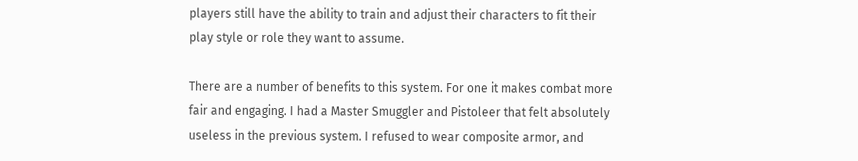players still have the ability to train and adjust their characters to fit their play style or role they want to assume.

There are a number of benefits to this system. For one it makes combat more fair and engaging. I had a Master Smuggler and Pistoleer that felt absolutely useless in the previous system. I refused to wear composite armor, and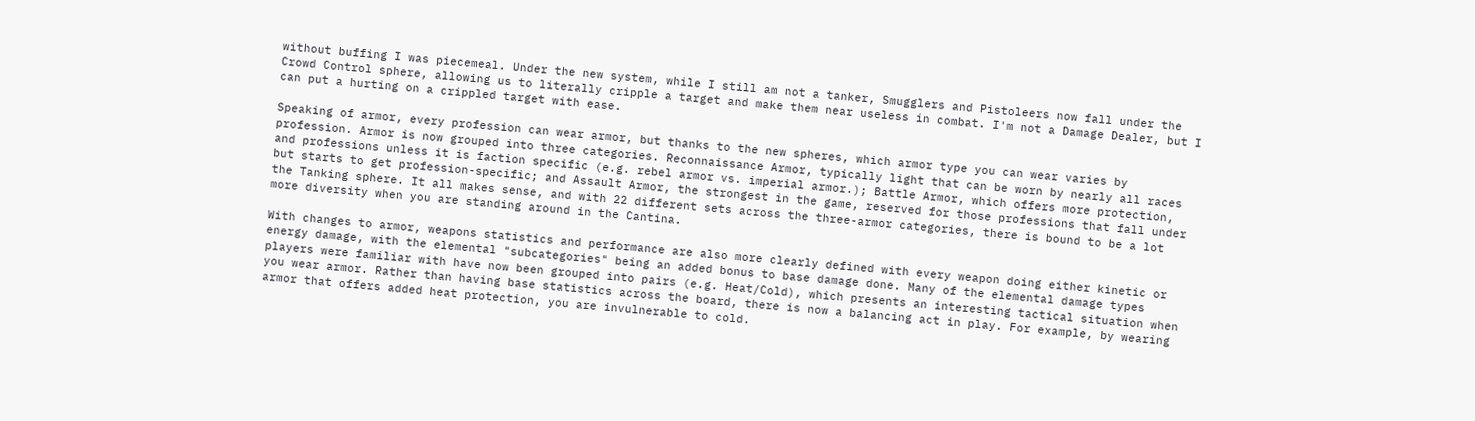without buffing I was piecemeal. Under the new system, while I still am not a tanker, Smugglers and Pistoleers now fall under the Crowd Control sphere, allowing us to literally cripple a target and make them near useless in combat. I'm not a Damage Dealer, but I can put a hurting on a crippled target with ease.

Speaking of armor, every profession can wear armor, but thanks to the new spheres, which armor type you can wear varies by profession. Armor is now grouped into three categories. Reconnaissance Armor, typically light that can be worn by nearly all races and professions unless it is faction specific (e.g. rebel armor vs. imperial armor.); Battle Armor, which offers more protection, but starts to get profession-specific; and Assault Armor, the strongest in the game, reserved for those professions that fall under the Tanking sphere. It all makes sense, and with 22 different sets across the three-armor categories, there is bound to be a lot more diversity when you are standing around in the Cantina.

With changes to armor, weapons statistics and performance are also more clearly defined with every weapon doing either kinetic or energy damage, with the elemental "subcategories" being an added bonus to base damage done. Many of the elemental damage types players were familiar with have now been grouped into pairs (e.g. Heat/Cold), which presents an interesting tactical situation when you wear armor. Rather than having base statistics across the board, there is now a balancing act in play. For example, by wearing armor that offers added heat protection, you are invulnerable to cold.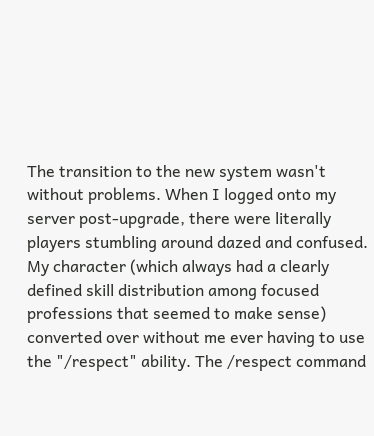The transition to the new system wasn't without problems. When I logged onto my server post-upgrade, there were literally players stumbling around dazed and confused. My character (which always had a clearly defined skill distribution among focused professions that seemed to make sense) converted over without me ever having to use the "/respect" ability. The /respect command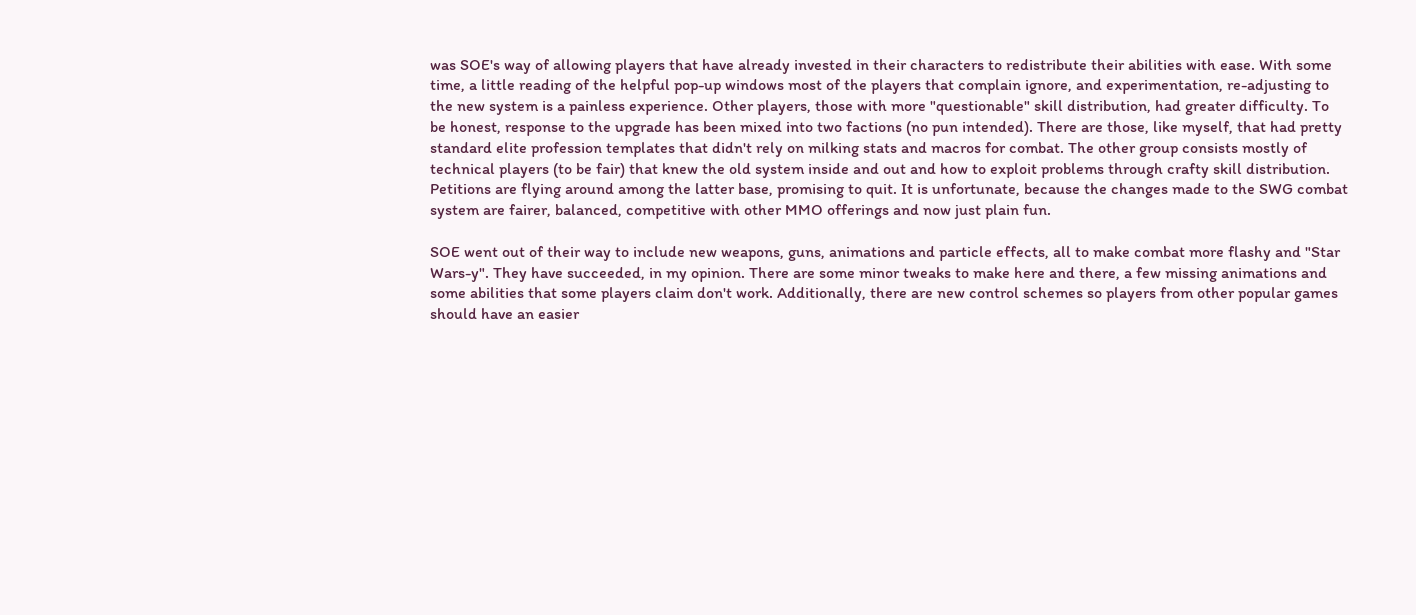was SOE's way of allowing players that have already invested in their characters to redistribute their abilities with ease. With some time, a little reading of the helpful pop-up windows most of the players that complain ignore, and experimentation, re-adjusting to the new system is a painless experience. Other players, those with more "questionable" skill distribution, had greater difficulty. To be honest, response to the upgrade has been mixed into two factions (no pun intended). There are those, like myself, that had pretty standard elite profession templates that didn't rely on milking stats and macros for combat. The other group consists mostly of technical players (to be fair) that knew the old system inside and out and how to exploit problems through crafty skill distribution. Petitions are flying around among the latter base, promising to quit. It is unfortunate, because the changes made to the SWG combat system are fairer, balanced, competitive with other MMO offerings and now just plain fun.

SOE went out of their way to include new weapons, guns, animations and particle effects, all to make combat more flashy and "Star Wars-y". They have succeeded, in my opinion. There are some minor tweaks to make here and there, a few missing animations and some abilities that some players claim don't work. Additionally, there are new control schemes so players from other popular games should have an easier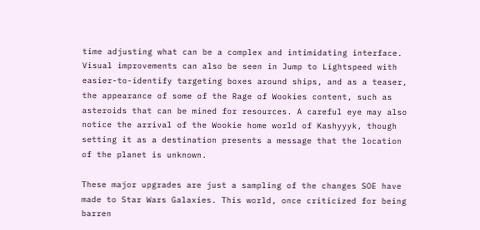time adjusting what can be a complex and intimidating interface. Visual improvements can also be seen in Jump to Lightspeed with easier-to-identify targeting boxes around ships, and as a teaser, the appearance of some of the Rage of Wookies content, such as asteroids that can be mined for resources. A careful eye may also notice the arrival of the Wookie home world of Kashyyyk, though setting it as a destination presents a message that the location of the planet is unknown.

These major upgrades are just a sampling of the changes SOE have made to Star Wars Galaxies. This world, once criticized for being barren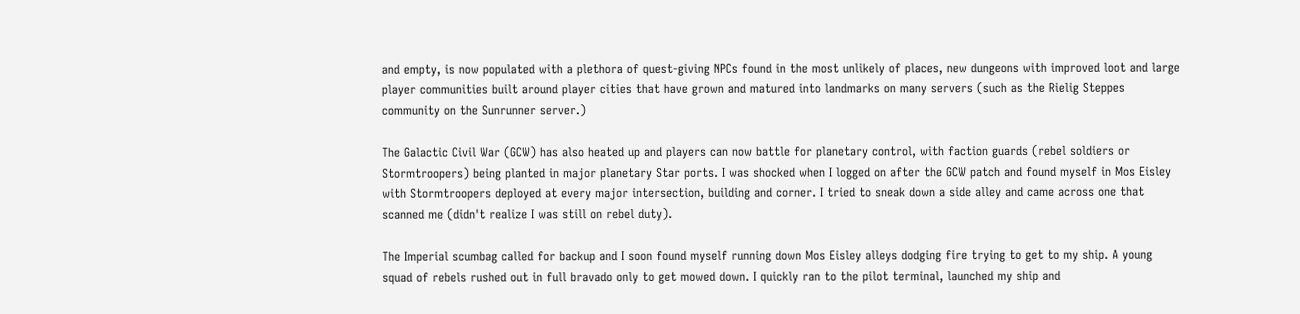and empty, is now populated with a plethora of quest-giving NPCs found in the most unlikely of places, new dungeons with improved loot and large player communities built around player cities that have grown and matured into landmarks on many servers (such as the Rielig Steppes community on the Sunrunner server.)

The Galactic Civil War (GCW) has also heated up and players can now battle for planetary control, with faction guards (rebel soldiers or Stormtroopers) being planted in major planetary Star ports. I was shocked when I logged on after the GCW patch and found myself in Mos Eisley with Stormtroopers deployed at every major intersection, building and corner. I tried to sneak down a side alley and came across one that scanned me (didn't realize I was still on rebel duty).

The Imperial scumbag called for backup and I soon found myself running down Mos Eisley alleys dodging fire trying to get to my ship. A young squad of rebels rushed out in full bravado only to get mowed down. I quickly ran to the pilot terminal, launched my ship and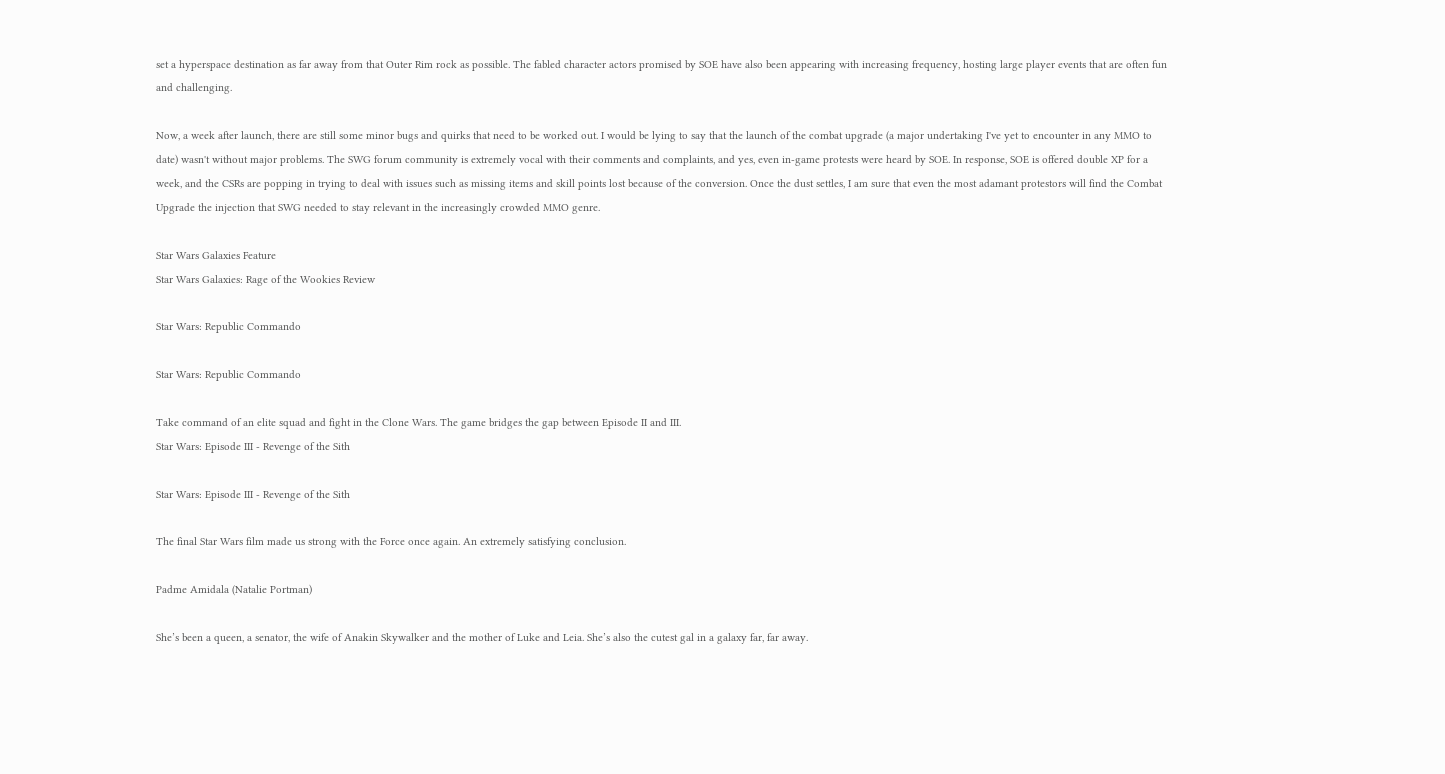set a hyperspace destination as far away from that Outer Rim rock as possible. The fabled character actors promised by SOE have also been appearing with increasing frequency, hosting large player events that are often fun and challenging.

Now, a week after launch, there are still some minor bugs and quirks that need to be worked out. I would be lying to say that the launch of the combat upgrade (a major undertaking I've yet to encounter in any MMO to date) wasn't without major problems. The SWG forum community is extremely vocal with their comments and complaints, and yes, even in-game protests were heard by SOE. In response, SOE is offered double XP for a week, and the CSRs are popping in trying to deal with issues such as missing items and skill points lost because of the conversion. Once the dust settles, I am sure that even the most adamant protestors will find the Combat Upgrade the injection that SWG needed to stay relevant in the increasingly crowded MMO genre.

Star Wars Galaxies Feature
Star Wars Galaxies: Rage of the Wookies Review

Star Wars: Republic Commando

Star Wars: Republic Commando

Take command of an elite squad and fight in the Clone Wars. The game bridges the gap between Episode II and III.
Star Wars: Episode III - Revenge of the Sith

Star Wars: Episode III - Revenge of the Sith

The final Star Wars film made us strong with the Force once again. An extremely satisfying conclusion.

Padme Amidala (Natalie Portman)

She’s been a queen, a senator, the wife of Anakin Skywalker and the mother of Luke and Leia. She’s also the cutest gal in a galaxy far, far away.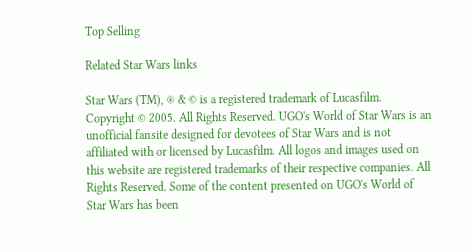Top Selling

Related Star Wars links

Star Wars (TM), ® & © is a registered trademark of Lucasfilm. Copyright © 2005. All Rights Reserved. UGO's World of Star Wars is an unofficial fansite designed for devotees of Star Wars and is not affiliated with or licensed by Lucasfilm. All logos and images used on this website are registered trademarks of their respective companies. All Rights Reserved. Some of the content presented on UGO's World of Star Wars has been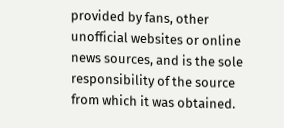provided by fans, other unofficial websites or online news sources, and is the sole responsibility of the source from which it was obtained.